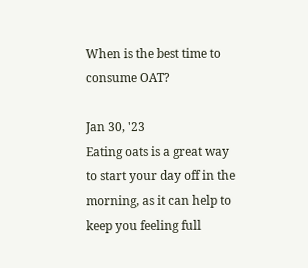When is the best time to consume OAT?

Jan 30, '23
Eating oats is a great way to start your day off in the morning, as it can help to keep you feeling full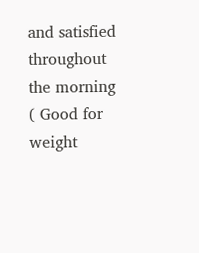and satisfied throughout the morning ( Good for weight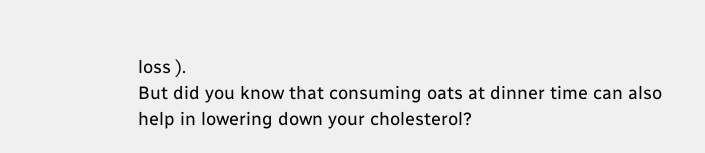loss ).
But did you know that consuming oats at dinner time can also help in lowering down your cholesterol?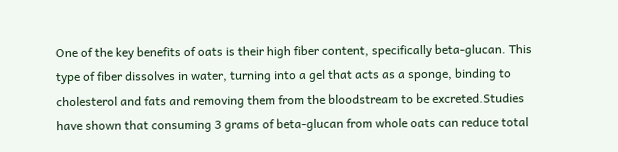One of the key benefits of oats is their high fiber content, specifically beta-glucan. This type of fiber dissolves in water, turning into a gel that acts as a sponge, binding to cholesterol and fats and removing them from the bloodstream to be excreted.Studies have shown that consuming 3 grams of beta-glucan from whole oats can reduce total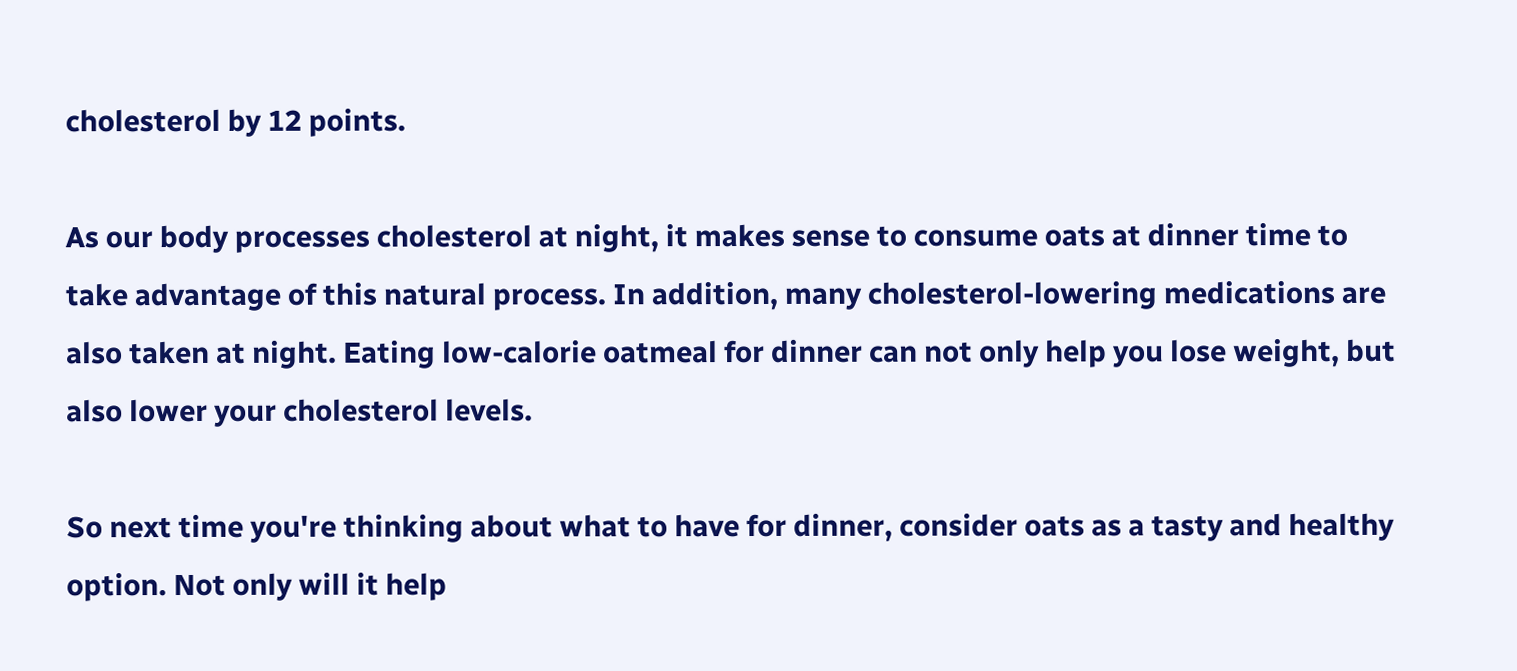cholesterol by 12 points.

As our body processes cholesterol at night, it makes sense to consume oats at dinner time to take advantage of this natural process. In addition, many cholesterol-lowering medications are also taken at night. Eating low-calorie oatmeal for dinner can not only help you lose weight, but also lower your cholesterol levels.

So next time you're thinking about what to have for dinner, consider oats as a tasty and healthy option. Not only will it help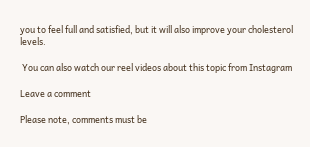you to feel full and satisfied, but it will also improve your cholesterol levels.

 You can also watch our reel videos about this topic from Instagram

Leave a comment

Please note, comments must be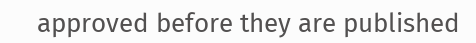approved before they are published